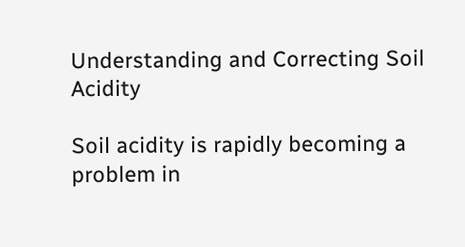Understanding and Correcting Soil Acidity

Soil acidity is rapidly becoming a problem in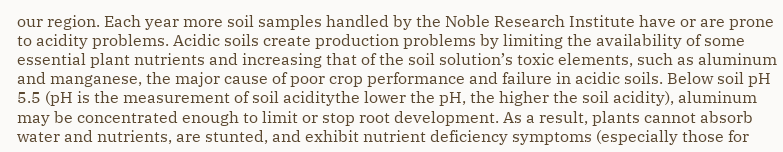our region. Each year more soil samples handled by the Noble Research Institute have or are prone to acidity problems. Acidic soils create production problems by limiting the availability of some essential plant nutrients and increasing that of the soil solution’s toxic elements, such as aluminum and manganese, the major cause of poor crop performance and failure in acidic soils. Below soil pH 5.5 (pH is the measurement of soil aciditythe lower the pH, the higher the soil acidity), aluminum may be concentrated enough to limit or stop root development. As a result, plants cannot absorb water and nutrients, are stunted, and exhibit nutrient deficiency symptoms (especially those for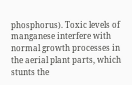phosphorus). Toxic levels of manganese interfere with normal growth processes in the aerial plant parts, which stunts the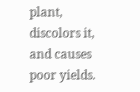plant, discolors it, and causes poor yields.